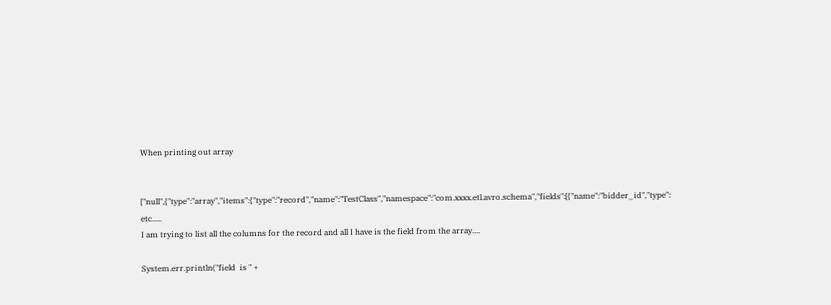When printing out array


["null",{"type":"array","items":{"type":"record","name":"TestClass","namespace":"com.xxxx.etl.avro.schema","fields":[{"name":"bidder_id","type": etc.....
I am trying to list all the columns for the record and all I have is the field from the array....

System.err.println("field  is " +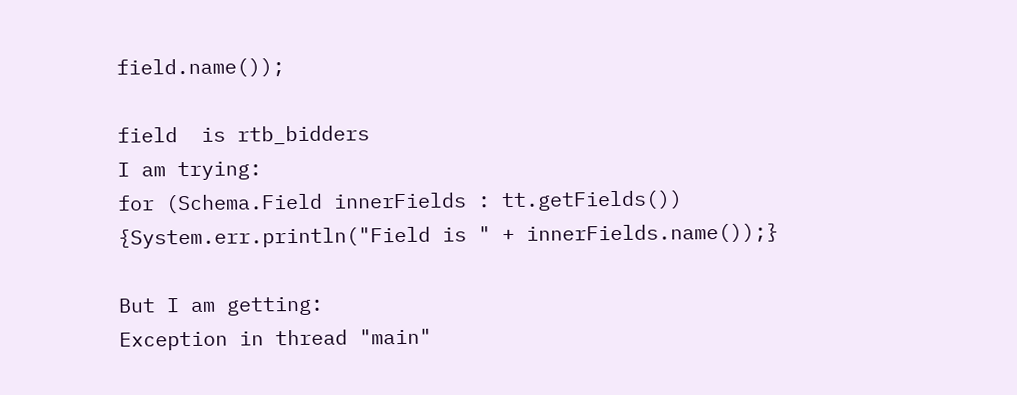field.name());

field  is rtb_bidders
I am trying:
for (Schema.Field innerFields : tt.getFields()) {System.err.println("Field is " + innerFields.name());}

But I am getting:
Exception in thread "main"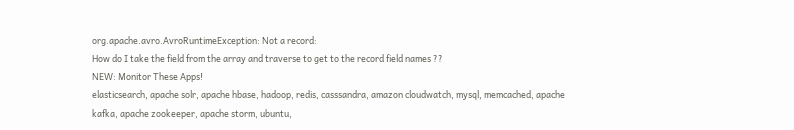org.apache.avro.AvroRuntimeException: Not a record:
How do I take the field from the array and traverse to get to the record field names ??
NEW: Monitor These Apps!
elasticsearch, apache solr, apache hbase, hadoop, redis, casssandra, amazon cloudwatch, mysql, memcached, apache kafka, apache zookeeper, apache storm, ubuntu,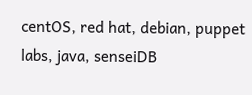centOS, red hat, debian, puppet labs, java, senseiDB